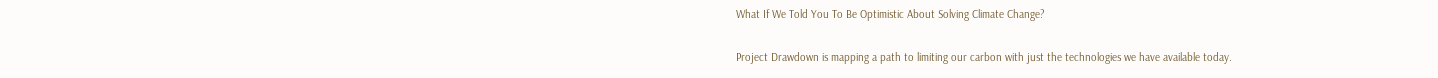What If We Told You To Be Optimistic About Solving Climate Change?

Project Drawdown is mapping a path to limiting our carbon with just the technologies we have available today.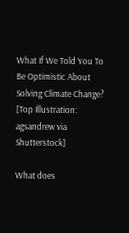What If We Told You To Be Optimistic About Solving Climate Change?
[Top Illustration: agsandrew via Shutterstock]

What does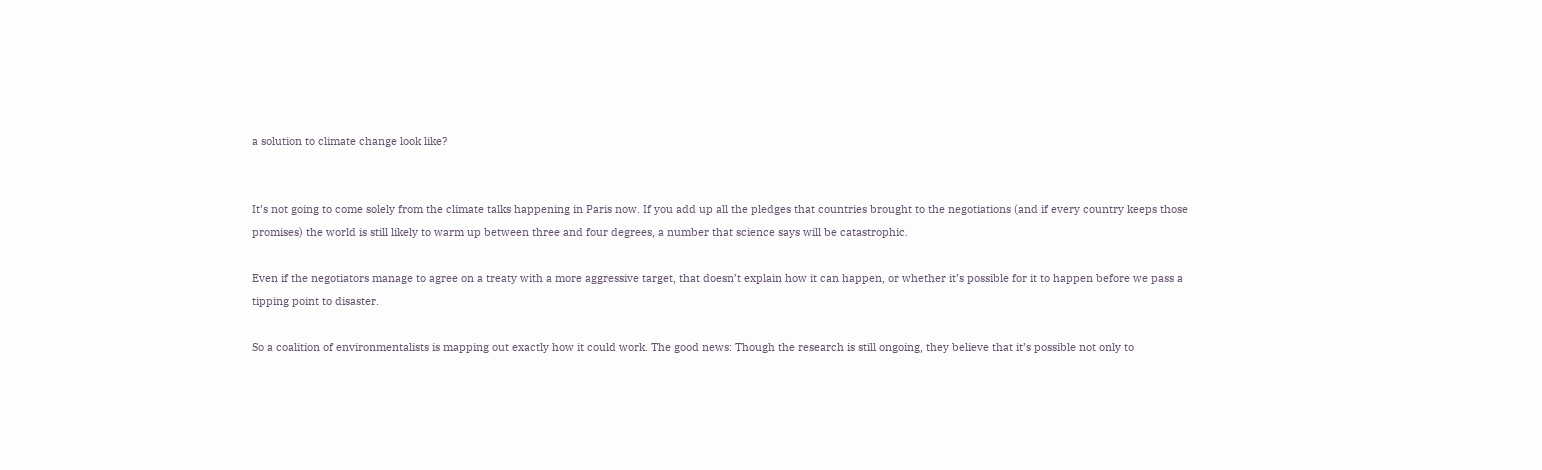a solution to climate change look like?


It’s not going to come solely from the climate talks happening in Paris now. If you add up all the pledges that countries brought to the negotiations (and if every country keeps those promises) the world is still likely to warm up between three and four degrees, a number that science says will be catastrophic.

Even if the negotiators manage to agree on a treaty with a more aggressive target, that doesn’t explain how it can happen, or whether it’s possible for it to happen before we pass a tipping point to disaster.

So a coalition of environmentalists is mapping out exactly how it could work. The good news: Though the research is still ongoing, they believe that it’s possible not only to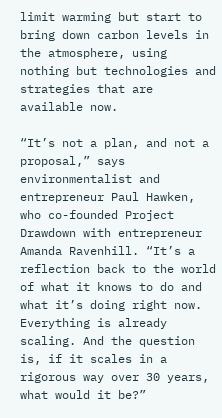limit warming but start to bring down carbon levels in the atmosphere, using nothing but technologies and strategies that are available now.

“It’s not a plan, and not a proposal,” says environmentalist and entrepreneur Paul Hawken, who co-founded Project Drawdown with entrepreneur Amanda Ravenhill. “It’s a reflection back to the world of what it knows to do and what it’s doing right now. Everything is already scaling. And the question is, if it scales in a rigorous way over 30 years, what would it be?”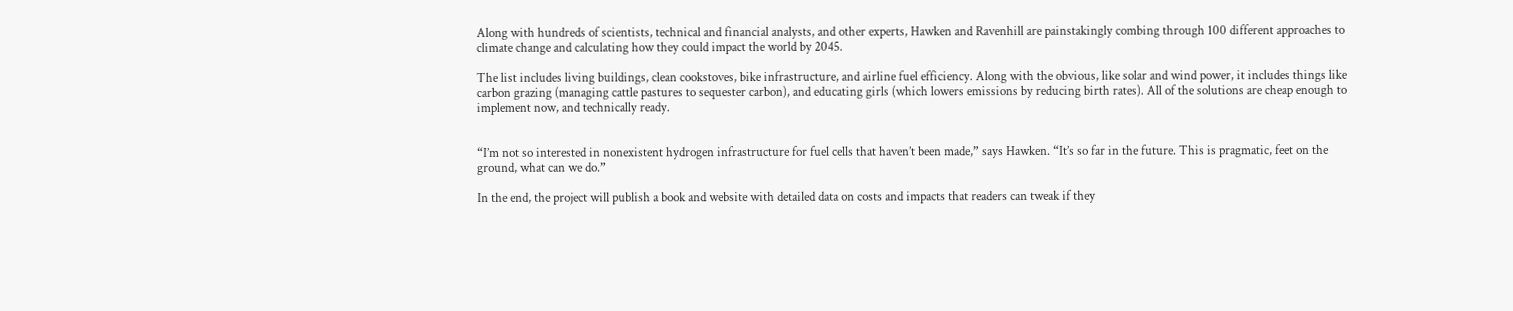Along with hundreds of scientists, technical and financial analysts, and other experts, Hawken and Ravenhill are painstakingly combing through 100 different approaches to climate change and calculating how they could impact the world by 2045.

The list includes living buildings, clean cookstoves, bike infrastructure, and airline fuel efficiency. Along with the obvious, like solar and wind power, it includes things like carbon grazing (managing cattle pastures to sequester carbon), and educating girls (which lowers emissions by reducing birth rates). All of the solutions are cheap enough to implement now, and technically ready.


“I’m not so interested in nonexistent hydrogen infrastructure for fuel cells that haven’t been made,” says Hawken. “It’s so far in the future. This is pragmatic, feet on the ground, what can we do.”

In the end, the project will publish a book and website with detailed data on costs and impacts that readers can tweak if they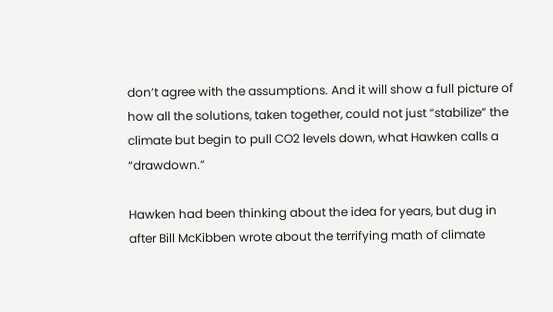don’t agree with the assumptions. And it will show a full picture of how all the solutions, taken together, could not just “stabilize” the climate but begin to pull CO2 levels down, what Hawken calls a “drawdown.”

Hawken had been thinking about the idea for years, but dug in after Bill McKibben wrote about the terrifying math of climate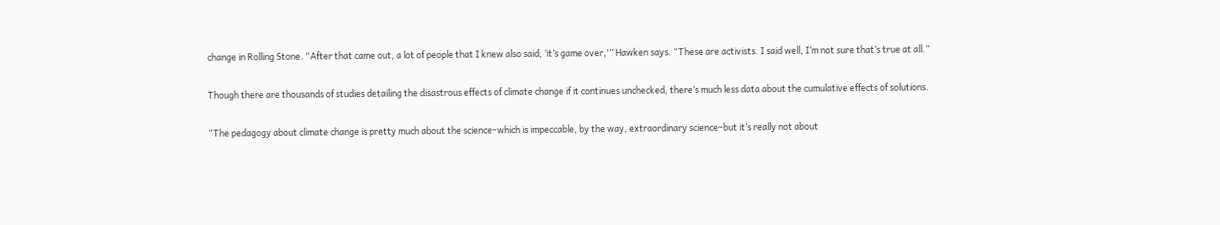change in Rolling Stone. “After that came out, a lot of people that I knew also said, ‘it’s game over,'” Hawken says. “These are activists. I said well, I’m not sure that’s true at all.”

Though there are thousands of studies detailing the disastrous effects of climate change if it continues unchecked, there’s much less data about the cumulative effects of solutions.

“The pedagogy about climate change is pretty much about the science–which is impeccable, by the way, extraordinary science–but it’s really not about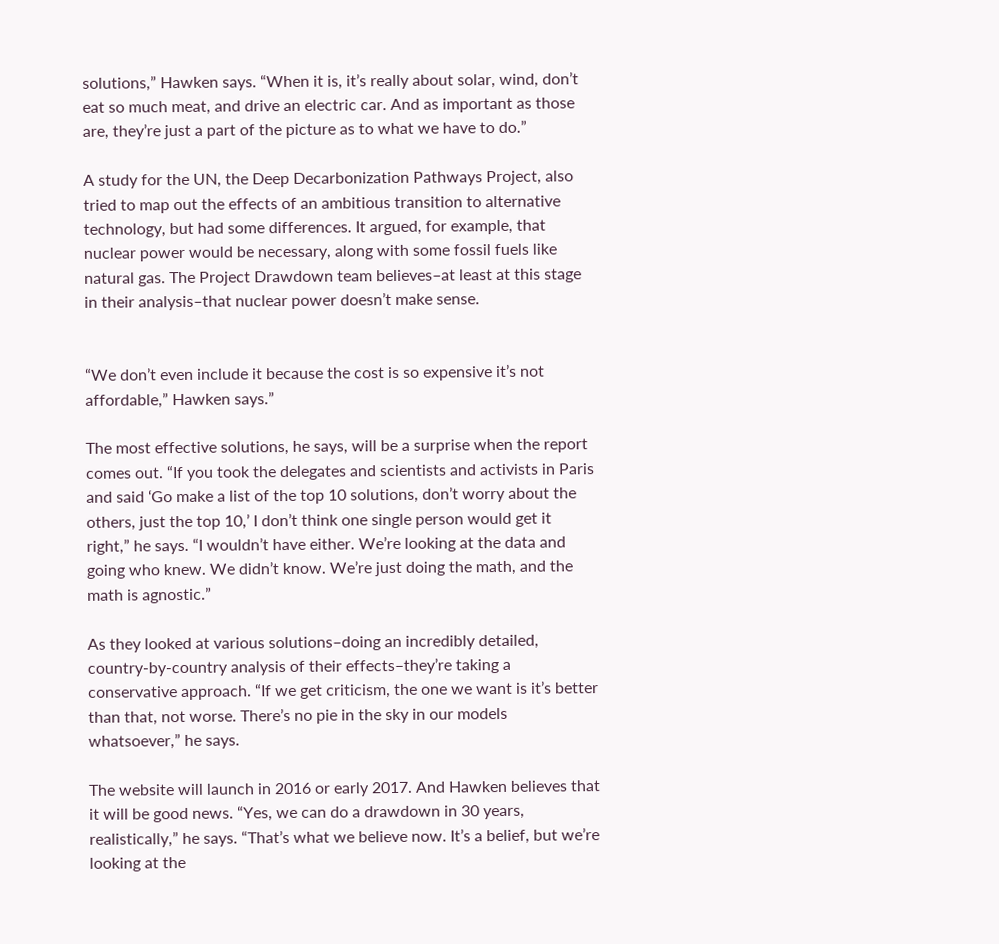solutions,” Hawken says. “When it is, it’s really about solar, wind, don’t eat so much meat, and drive an electric car. And as important as those are, they’re just a part of the picture as to what we have to do.”

A study for the UN, the Deep Decarbonization Pathways Project, also tried to map out the effects of an ambitious transition to alternative technology, but had some differences. It argued, for example, that nuclear power would be necessary, along with some fossil fuels like natural gas. The Project Drawdown team believes–at least at this stage in their analysis–that nuclear power doesn’t make sense.


“We don’t even include it because the cost is so expensive it’s not affordable,” Hawken says.”

The most effective solutions, he says, will be a surprise when the report comes out. “If you took the delegates and scientists and activists in Paris and said ‘Go make a list of the top 10 solutions, don’t worry about the others, just the top 10,’ I don’t think one single person would get it right,” he says. “I wouldn’t have either. We’re looking at the data and going who knew. We didn’t know. We’re just doing the math, and the math is agnostic.”

As they looked at various solutions–doing an incredibly detailed, country-by-country analysis of their effects–they’re taking a conservative approach. “If we get criticism, the one we want is it’s better than that, not worse. There’s no pie in the sky in our models whatsoever,” he says.

The website will launch in 2016 or early 2017. And Hawken believes that it will be good news. “Yes, we can do a drawdown in 30 years, realistically,” he says. “That’s what we believe now. It’s a belief, but we’re looking at the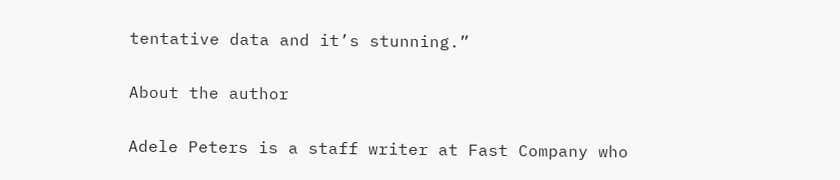tentative data and it’s stunning.”

About the author

Adele Peters is a staff writer at Fast Company who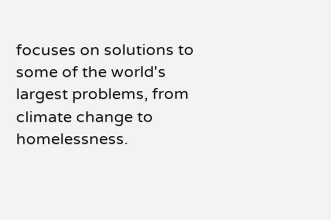focuses on solutions to some of the world's largest problems, from climate change to homelessness.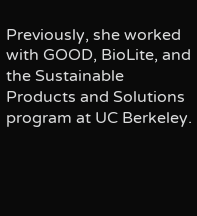Previously, she worked with GOOD, BioLite, and the Sustainable Products and Solutions program at UC Berkeley.